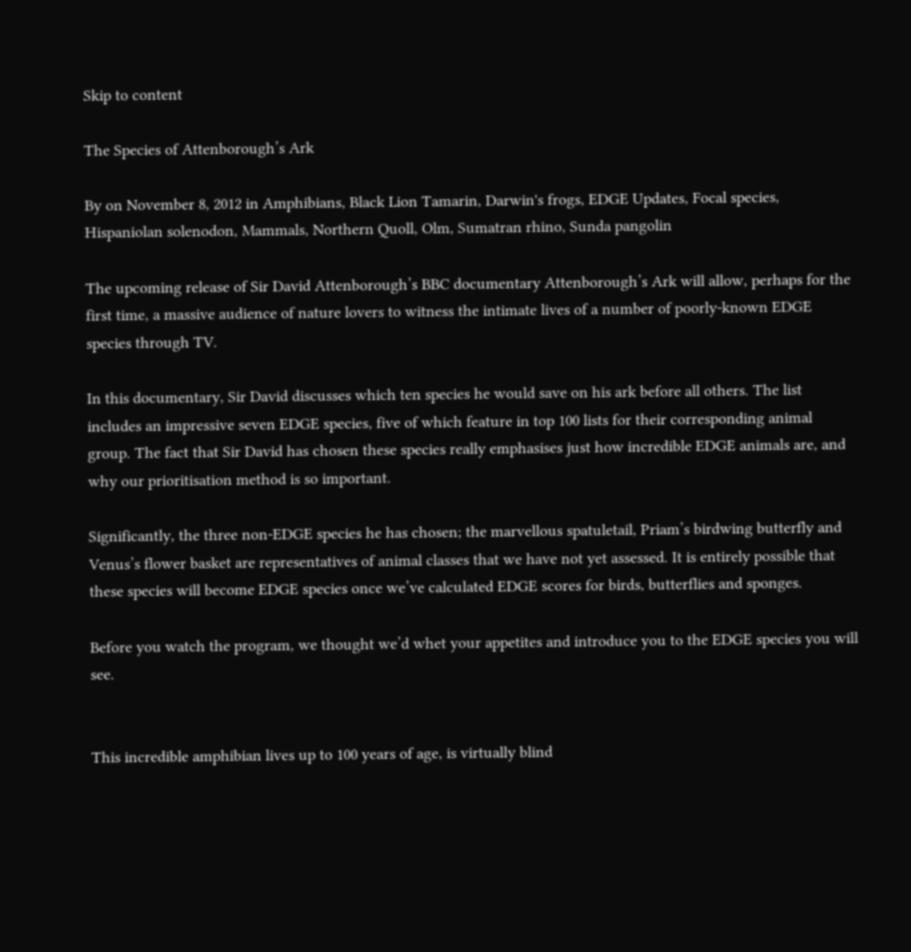Skip to content

The Species of Attenborough’s Ark

By on November 8, 2012 in Amphibians, Black Lion Tamarin, Darwin's frogs, EDGE Updates, Focal species, Hispaniolan solenodon, Mammals, Northern Quoll, Olm, Sumatran rhino, Sunda pangolin

The upcoming release of Sir David Attenborough’s BBC documentary Attenborough’s Ark will allow, perhaps for the first time, a massive audience of nature lovers to witness the intimate lives of a number of poorly-known EDGE species through TV.

In this documentary, Sir David discusses which ten species he would save on his ark before all others. The list includes an impressive seven EDGE species, five of which feature in top 100 lists for their corresponding animal group. The fact that Sir David has chosen these species really emphasises just how incredible EDGE animals are, and why our prioritisation method is so important.

Significantly, the three non-EDGE species he has chosen; the marvellous spatuletail, Priam’s birdwing butterfly and Venus’s flower basket are representatives of animal classes that we have not yet assessed. It is entirely possible that these species will become EDGE species once we’ve calculated EDGE scores for birds, butterflies and sponges.

Before you watch the program, we thought we’d whet your appetites and introduce you to the EDGE species you will see.


This incredible amphibian lives up to 100 years of age, is virtually blind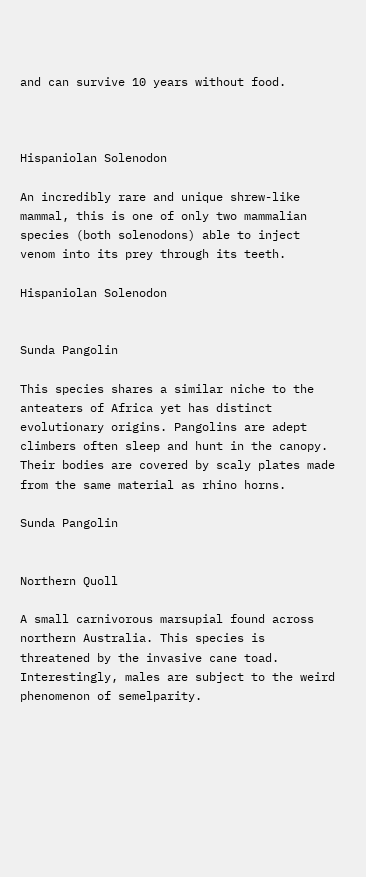and can survive 10 years without food.



Hispaniolan Solenodon

An incredibly rare and unique shrew-like mammal, this is one of only two mammalian species (both solenodons) able to inject venom into its prey through its teeth.

Hispaniolan Solenodon


Sunda Pangolin

This species shares a similar niche to the anteaters of Africa yet has distinct evolutionary origins. Pangolins are adept climbers often sleep and hunt in the canopy. Their bodies are covered by scaly plates made from the same material as rhino horns.

Sunda Pangolin


Northern Quoll

A small carnivorous marsupial found across northern Australia. This species is threatened by the invasive cane toad. Interestingly, males are subject to the weird phenomenon of semelparity.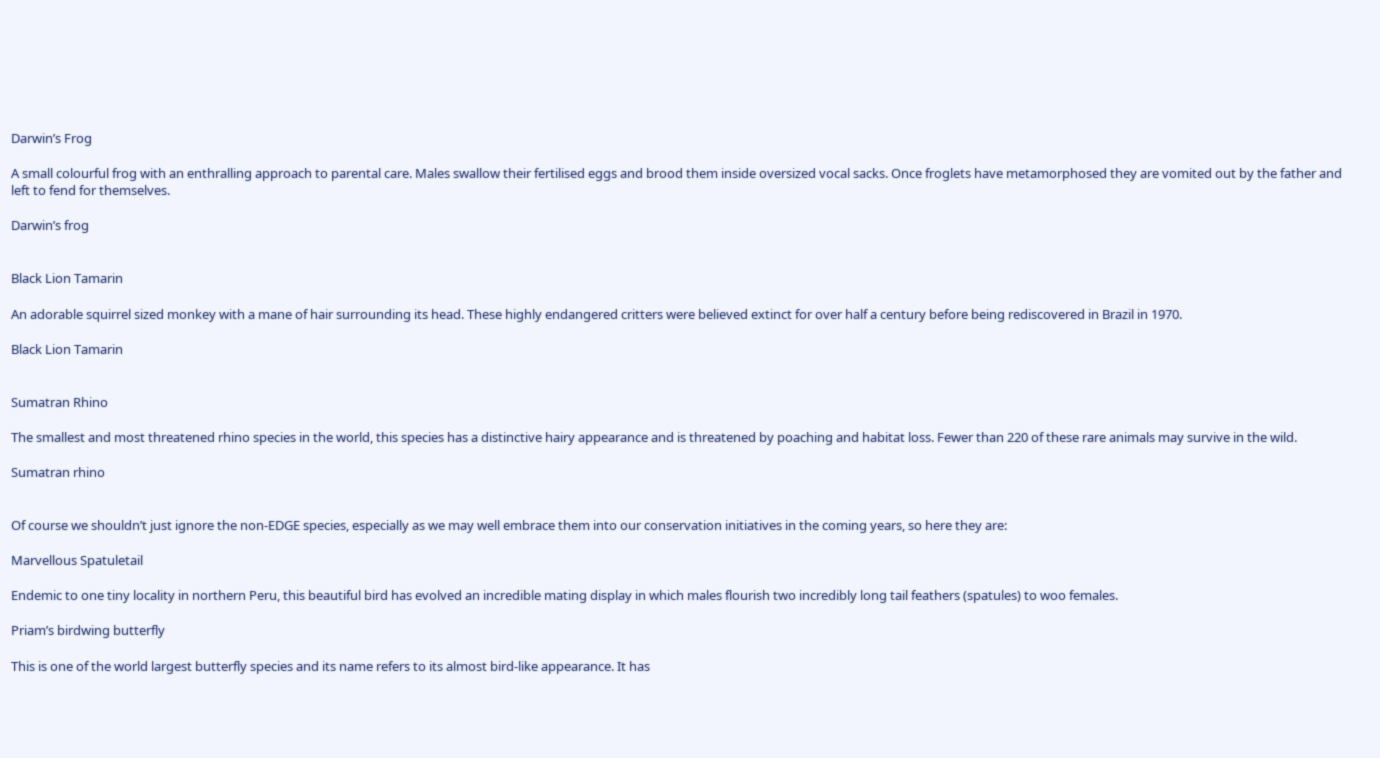Darwin’s Frog

A small colourful frog with an enthralling approach to parental care. Males swallow their fertilised eggs and brood them inside oversized vocal sacks. Once froglets have metamorphosed they are vomited out by the father and left to fend for themselves.

Darwin’s frog


Black Lion Tamarin

An adorable squirrel sized monkey with a mane of hair surrounding its head. These highly endangered critters were believed extinct for over half a century before being rediscovered in Brazil in 1970.

Black Lion Tamarin


Sumatran Rhino

The smallest and most threatened rhino species in the world, this species has a distinctive hairy appearance and is threatened by poaching and habitat loss. Fewer than 220 of these rare animals may survive in the wild.

Sumatran rhino


Of course we shouldn’t just ignore the non-EDGE species, especially as we may well embrace them into our conservation initiatives in the coming years, so here they are:

Marvellous Spatuletail

Endemic to one tiny locality in northern Peru, this beautiful bird has evolved an incredible mating display in which males flourish two incredibly long tail feathers (spatules) to woo females.

Priam’s birdwing butterfly

This is one of the world largest butterfly species and its name refers to its almost bird-like appearance. It has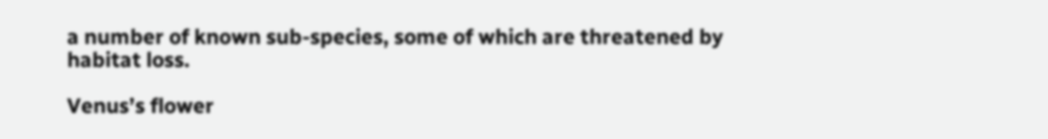a number of known sub-species, some of which are threatened by habitat loss.

Venus’s flower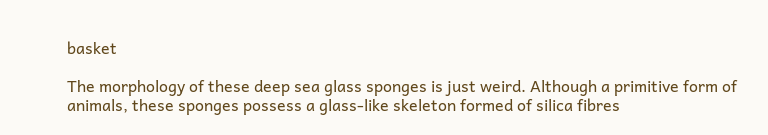basket

The morphology of these deep sea glass sponges is just weird. Although a primitive form of animals, these sponges possess a glass-like skeleton formed of silica fibres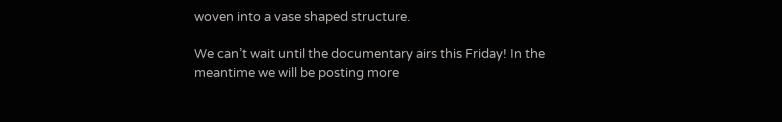woven into a vase shaped structure.

We can’t wait until the documentary airs this Friday! In the meantime we will be posting more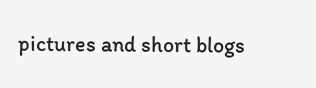pictures and short blogs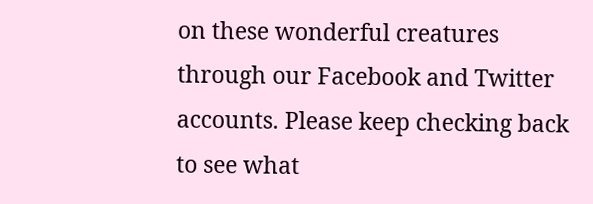on these wonderful creatures through our Facebook and Twitter accounts. Please keep checking back to see what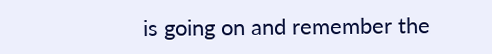is going on and remember the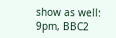show as well: 9pm, BBC2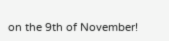on the 9th of November!